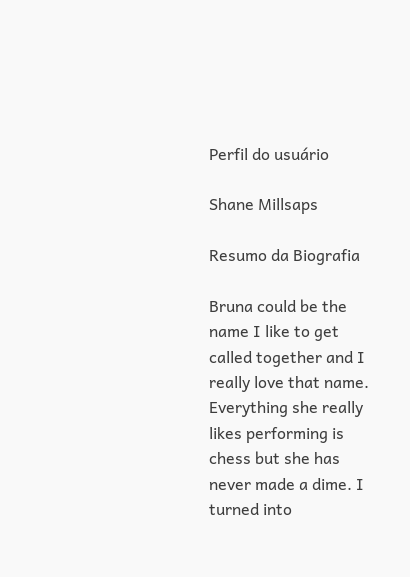Perfil do usuário

Shane Millsaps

Resumo da Biografia

Bruna could be the name I like to get called together and I really love that name. Everything she really likes performing is chess but she has never made a dime. I turned into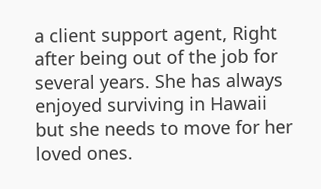a client support agent, Right after being out of the job for several years. She has always enjoyed surviving in Hawaii but she needs to move for her loved ones.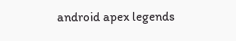android apex legends